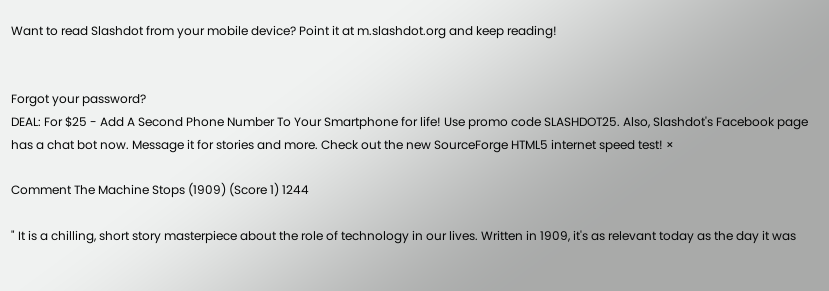Want to read Slashdot from your mobile device? Point it at m.slashdot.org and keep reading!


Forgot your password?
DEAL: For $25 - Add A Second Phone Number To Your Smartphone for life! Use promo code SLASHDOT25. Also, Slashdot's Facebook page has a chat bot now. Message it for stories and more. Check out the new SourceForge HTML5 internet speed test! ×

Comment The Machine Stops (1909) (Score 1) 1244

" It is a chilling, short story masterpiece about the role of technology in our lives. Written in 1909, it's as relevant today as the day it was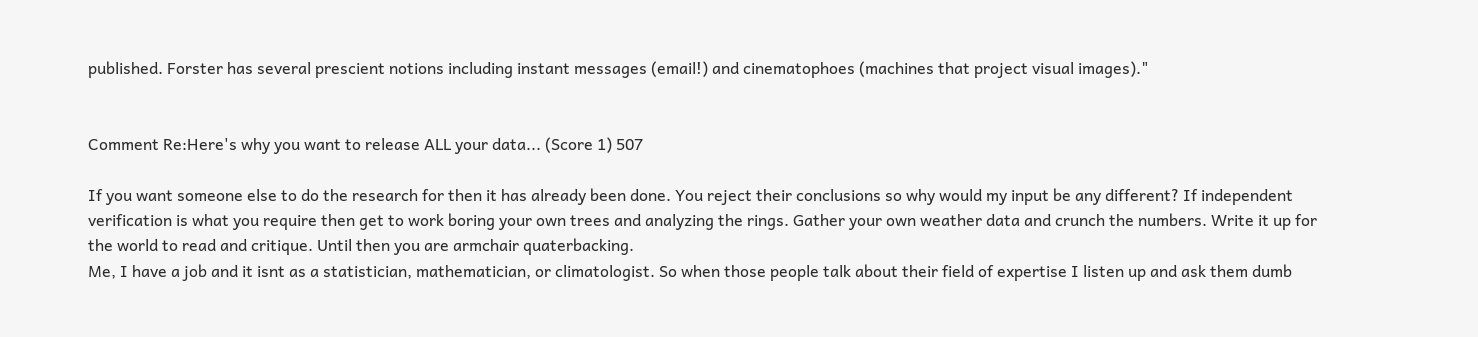published. Forster has several prescient notions including instant messages (email!) and cinematophoes (machines that project visual images)."


Comment Re:Here's why you want to release ALL your data... (Score 1) 507

If you want someone else to do the research for then it has already been done. You reject their conclusions so why would my input be any different? If independent verification is what you require then get to work boring your own trees and analyzing the rings. Gather your own weather data and crunch the numbers. Write it up for the world to read and critique. Until then you are armchair quaterbacking.
Me, I have a job and it isnt as a statistician, mathematician, or climatologist. So when those people talk about their field of expertise I listen up and ask them dumb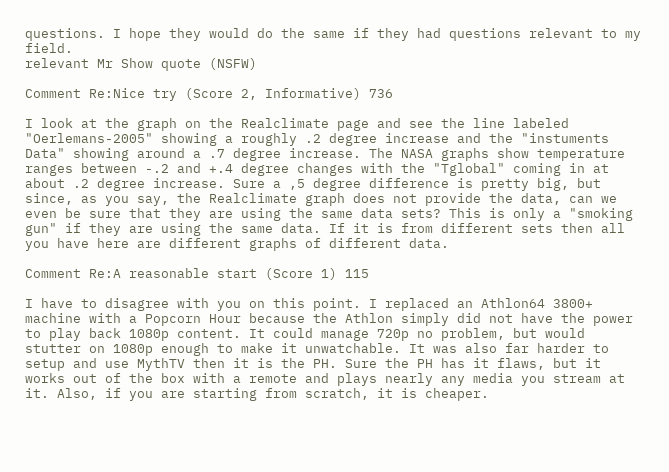questions. I hope they would do the same if they had questions relevant to my field.
relevant Mr Show quote (NSFW)

Comment Re:Nice try (Score 2, Informative) 736

I look at the graph on the Realclimate page and see the line labeled "Oerlemans-2005" showing a roughly .2 degree increase and the "instuments Data" showing around a .7 degree increase. The NASA graphs show temperature ranges between -.2 and +.4 degree changes with the "Tglobal" coming in at about .2 degree increase. Sure a ,5 degree difference is pretty big, but since, as you say, the Realclimate graph does not provide the data, can we even be sure that they are using the same data sets? This is only a "smoking gun" if they are using the same data. If it is from different sets then all you have here are different graphs of different data.

Comment Re:A reasonable start (Score 1) 115

I have to disagree with you on this point. I replaced an Athlon64 3800+ machine with a Popcorn Hour because the Athlon simply did not have the power to play back 1080p content. It could manage 720p no problem, but would stutter on 1080p enough to make it unwatchable. It was also far harder to setup and use MythTV then it is the PH. Sure the PH has it flaws, but it works out of the box with a remote and plays nearly any media you stream at it. Also, if you are starting from scratch, it is cheaper.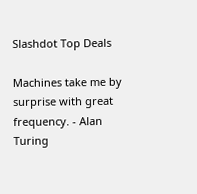Slashdot Top Deals

Machines take me by surprise with great frequency. - Alan Turing